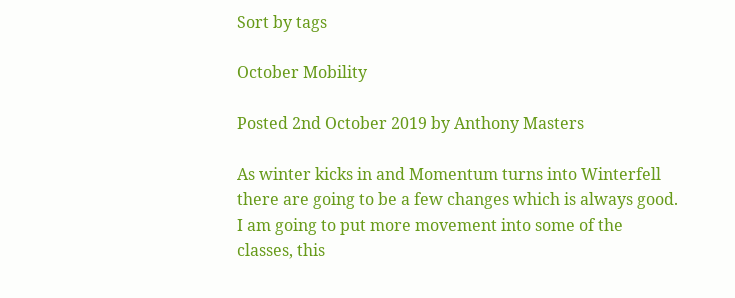Sort by tags

October Mobility

Posted 2nd October 2019 by Anthony Masters

As winter kicks in and Momentum turns into Winterfell there are going to be a few changes which is always good. I am going to put more movement into some of the classes, this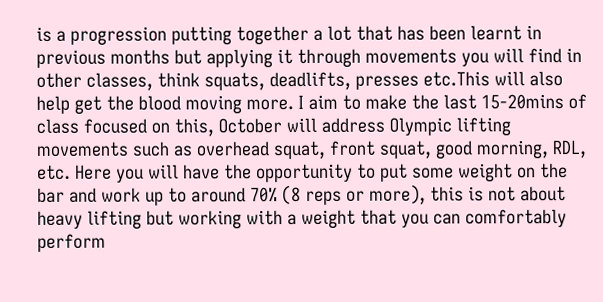is a progression putting together a lot that has been learnt in previous months but applying it through movements you will find in other classes, think squats, deadlifts, presses etc.This will also help get the blood moving more. I aim to make the last 15-20mins of class focused on this, October will address Olympic lifting movements such as overhead squat, front squat, good morning, RDL, etc. Here you will have the opportunity to put some weight on the bar and work up to around 70% (8 reps or more), this is not about heavy lifting but working with a weight that you can comfortably perform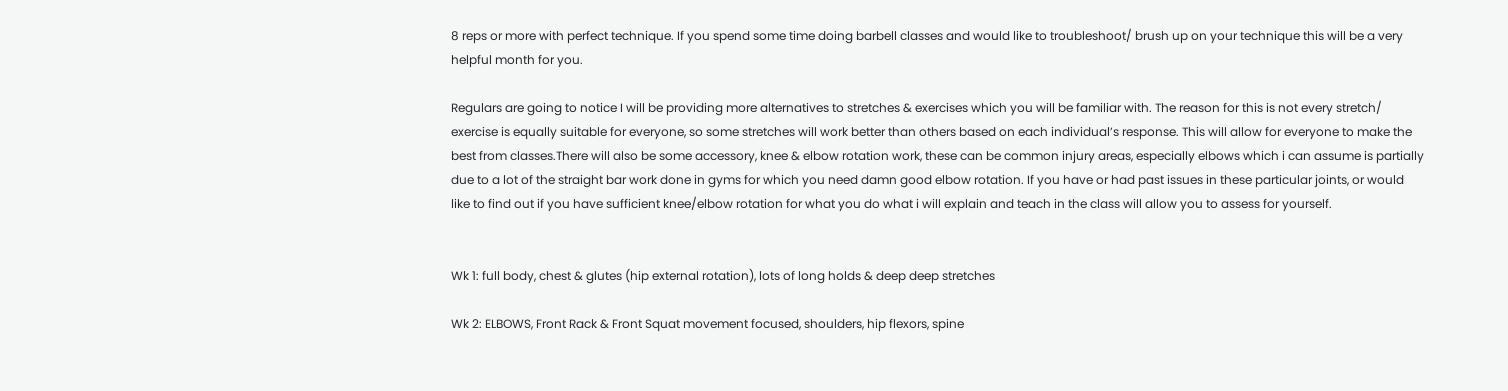8 reps or more with perfect technique. If you spend some time doing barbell classes and would like to troubleshoot/ brush up on your technique this will be a very helpful month for you.

Regulars are going to notice I will be providing more alternatives to stretches & exercises which you will be familiar with. The reason for this is not every stretch/ exercise is equally suitable for everyone, so some stretches will work better than others based on each individual’s response. This will allow for everyone to make the best from classes.There will also be some accessory, knee & elbow rotation work, these can be common injury areas, especially elbows which i can assume is partially due to a lot of the straight bar work done in gyms for which you need damn good elbow rotation. If you have or had past issues in these particular joints, or would like to find out if you have sufficient knee/elbow rotation for what you do what i will explain and teach in the class will allow you to assess for yourself.


Wk 1: full body, chest & glutes (hip external rotation), lots of long holds & deep deep stretches

Wk 2: ELBOWS, Front Rack & Front Squat movement focused, shoulders, hip flexors, spine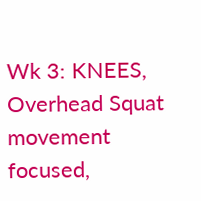Wk 3: KNEES, Overhead Squat movement focused,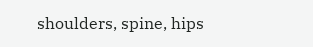shoulders, spine, hips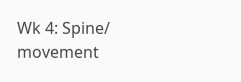Wk 4: Spine/ movement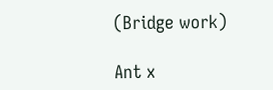(Bridge work)

Ant x